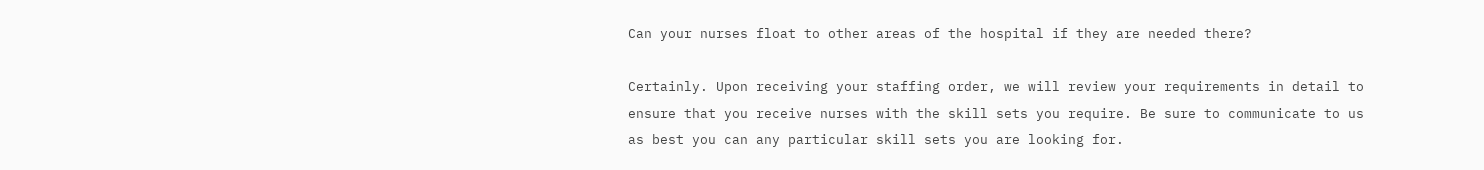Can your nurses float to other areas of the hospital if they are needed there?

Certainly. Upon receiving your staffing order, we will review your requirements in detail to ensure that you receive nurses with the skill sets you require. Be sure to communicate to us as best you can any particular skill sets you are looking for.